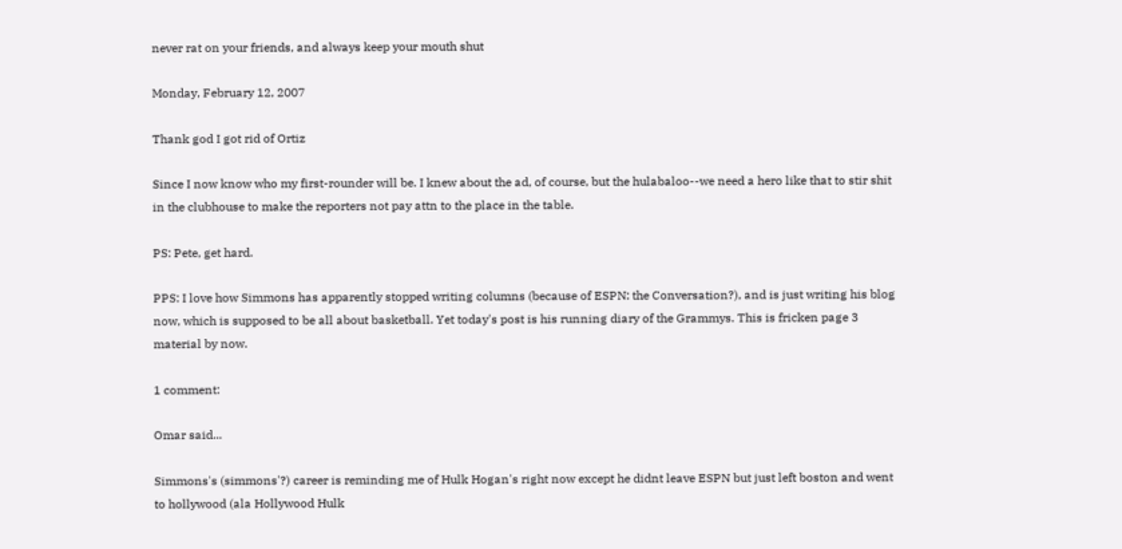never rat on your friends, and always keep your mouth shut

Monday, February 12, 2007

Thank god I got rid of Ortiz

Since I now know who my first-rounder will be. I knew about the ad, of course, but the hulabaloo--we need a hero like that to stir shit in the clubhouse to make the reporters not pay attn to the place in the table.

PS: Pete, get hard.

PPS: I love how Simmons has apparently stopped writing columns (because of ESPN: the Conversation?), and is just writing his blog now, which is supposed to be all about basketball. Yet today's post is his running diary of the Grammys. This is fricken page 3 material by now.

1 comment:

Omar said...

Simmons's (simmons'?) career is reminding me of Hulk Hogan's right now except he didnt leave ESPN but just left boston and went to hollywood (ala Hollywood Hulk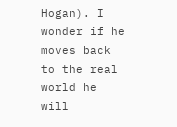Hogan). I wonder if he moves back to the real world he will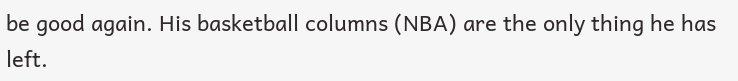be good again. His basketball columns (NBA) are the only thing he has left.